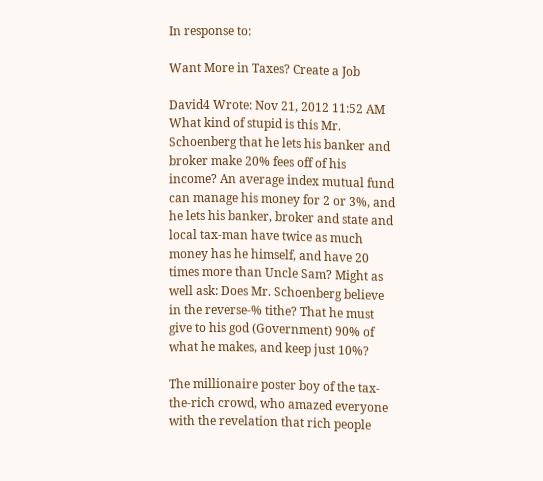In response to:

Want More in Taxes? Create a Job

David4 Wrote: Nov 21, 2012 11:52 AM
What kind of stupid is this Mr. Schoenberg that he lets his banker and broker make 20% fees off of his income? An average index mutual fund can manage his money for 2 or 3%, and he lets his banker, broker and state and local tax-man have twice as much money has he himself, and have 20 times more than Uncle Sam? Might as well ask: Does Mr. Schoenberg believe in the reverse-% tithe? That he must give to his god (Government) 90% of what he makes, and keep just 10%?

The millionaire poster boy of the tax-the-rich crowd, who amazed everyone with the revelation that rich people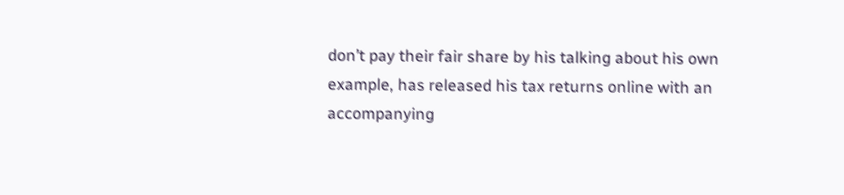don’t pay their fair share by his talking about his own example, has released his tax returns online with an accompanying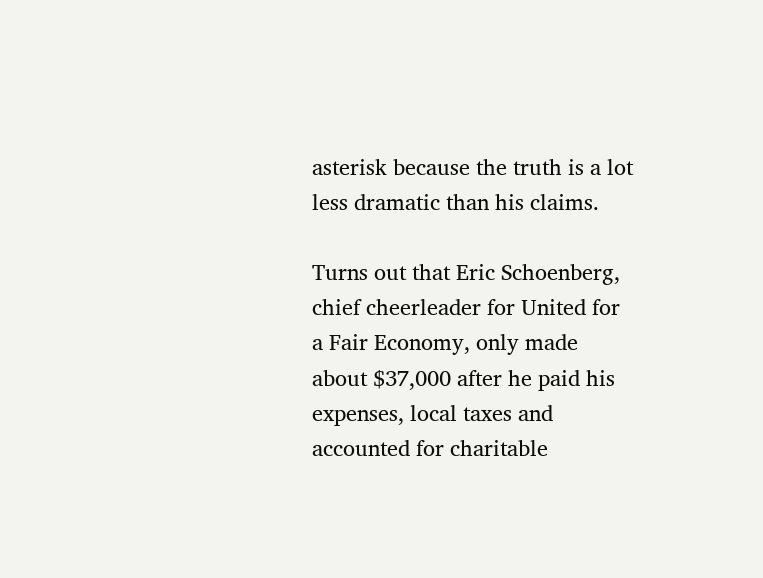asterisk because the truth is a lot less dramatic than his claims.

Turns out that Eric Schoenberg, chief cheerleader for United for a Fair Economy, only made about $37,000 after he paid his expenses, local taxes and accounted for charitable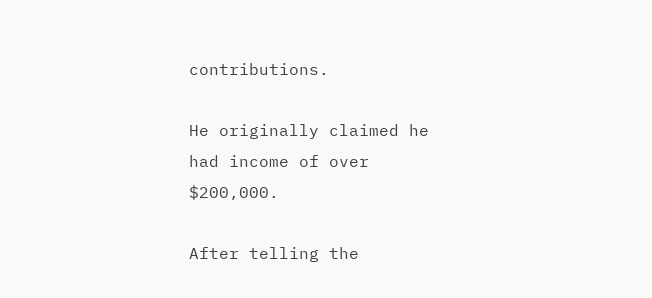contributions.

He originally claimed he had income of over $200,000.

After telling the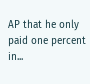AP that he only paid one percent in...